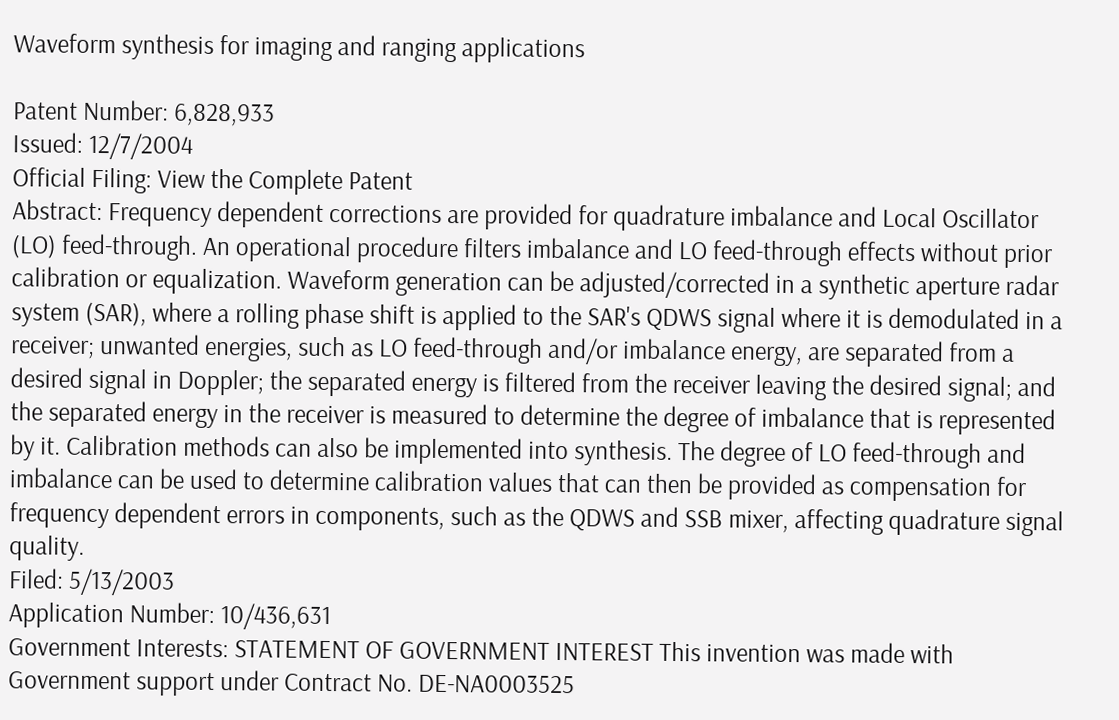Waveform synthesis for imaging and ranging applications

Patent Number: 6,828,933
Issued: 12/7/2004
Official Filing: View the Complete Patent
Abstract: Frequency dependent corrections are provided for quadrature imbalance and Local Oscillator (LO) feed-through. An operational procedure filters imbalance and LO feed-through effects without prior calibration or equalization. Waveform generation can be adjusted/corrected in a synthetic aperture radar system (SAR), where a rolling phase shift is applied to the SAR's QDWS signal where it is demodulated in a receiver; unwanted energies, such as LO feed-through and/or imbalance energy, are separated from a desired signal in Doppler; the separated energy is filtered from the receiver leaving the desired signal; and the separated energy in the receiver is measured to determine the degree of imbalance that is represented by it. Calibration methods can also be implemented into synthesis. The degree of LO feed-through and imbalance can be used to determine calibration values that can then be provided as compensation for frequency dependent errors in components, such as the QDWS and SSB mixer, affecting quadrature signal quality.
Filed: 5/13/2003
Application Number: 10/436,631
Government Interests: STATEMENT OF GOVERNMENT INTEREST This invention was made with Government support under Contract No. DE-NA0003525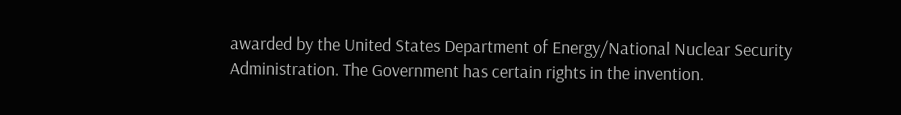awarded by the United States Department of Energy/National Nuclear Security Administration. The Government has certain rights in the invention.